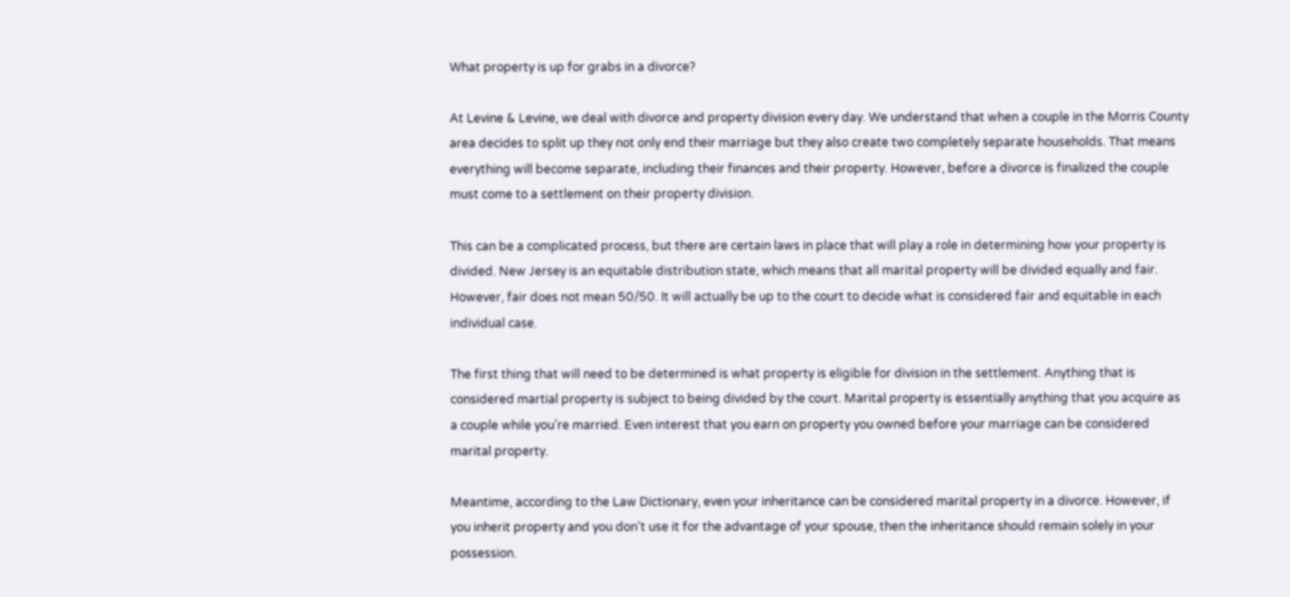What property is up for grabs in a divorce?

At Levine & Levine, we deal with divorce and property division every day. We understand that when a couple in the Morris County area decides to split up they not only end their marriage but they also create two completely separate households. That means everything will become separate, including their finances and their property. However, before a divorce is finalized the couple must come to a settlement on their property division.

This can be a complicated process, but there are certain laws in place that will play a role in determining how your property is divided. New Jersey is an equitable distribution state, which means that all marital property will be divided equally and fair. However, fair does not mean 50/50. It will actually be up to the court to decide what is considered fair and equitable in each individual case.

The first thing that will need to be determined is what property is eligible for division in the settlement. Anything that is considered martial property is subject to being divided by the court. Marital property is essentially anything that you acquire as a couple while you’re married. Even interest that you earn on property you owned before your marriage can be considered marital property.

Meantime, according to the Law Dictionary, even your inheritance can be considered marital property in a divorce. However, if you inherit property and you don’t use it for the advantage of your spouse, then the inheritance should remain solely in your possession.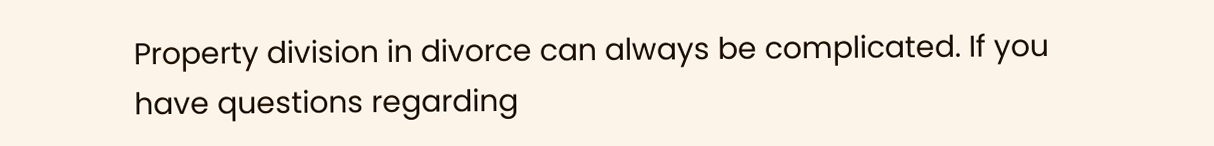Property division in divorce can always be complicated. If you have questions regarding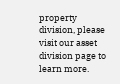property division, please visit our asset division page to learn more.